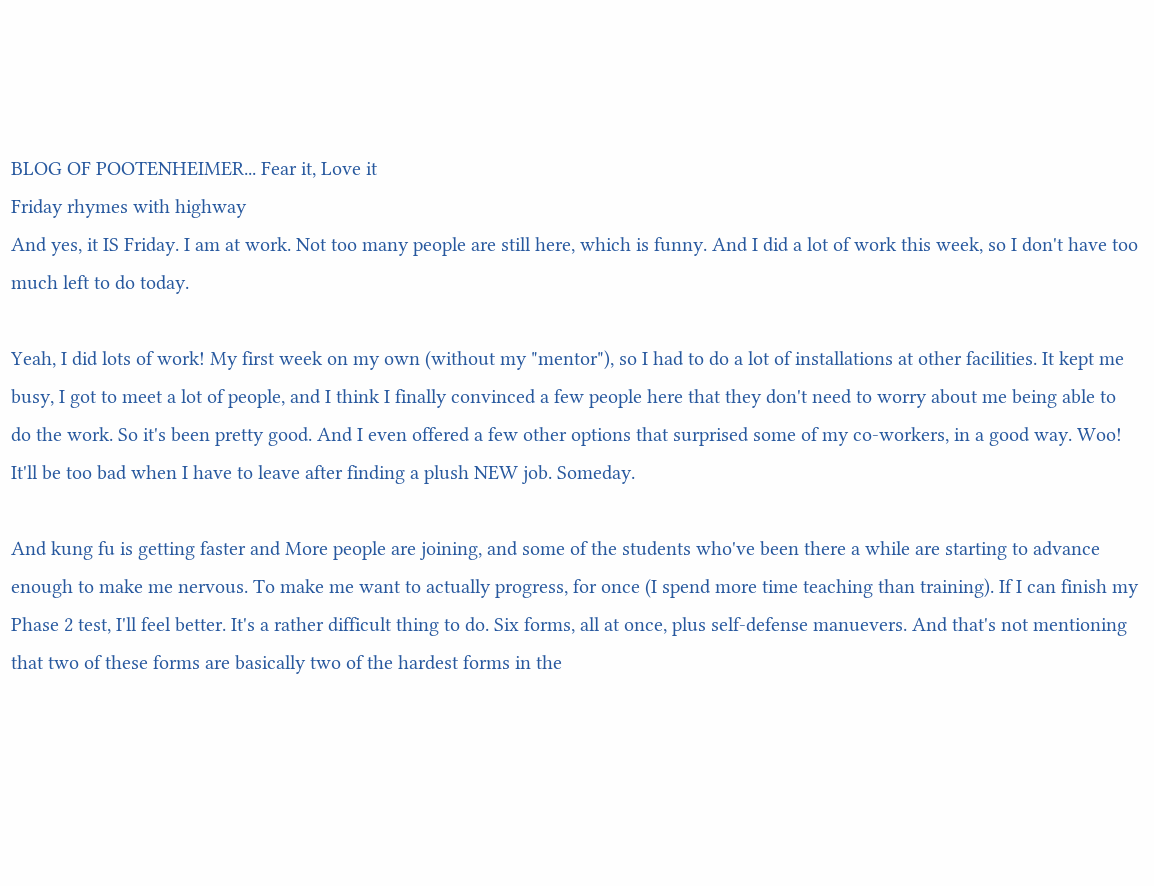BLOG OF POOTENHEIMER... Fear it, Love it
Friday rhymes with highway
And yes, it IS Friday. I am at work. Not too many people are still here, which is funny. And I did a lot of work this week, so I don't have too much left to do today.

Yeah, I did lots of work! My first week on my own (without my "mentor"), so I had to do a lot of installations at other facilities. It kept me busy, I got to meet a lot of people, and I think I finally convinced a few people here that they don't need to worry about me being able to do the work. So it's been pretty good. And I even offered a few other options that surprised some of my co-workers, in a good way. Woo! It'll be too bad when I have to leave after finding a plush NEW job. Someday.

And kung fu is getting faster and More people are joining, and some of the students who've been there a while are starting to advance enough to make me nervous. To make me want to actually progress, for once (I spend more time teaching than training). If I can finish my Phase 2 test, I'll feel better. It's a rather difficult thing to do. Six forms, all at once, plus self-defense manuevers. And that's not mentioning that two of these forms are basically two of the hardest forms in the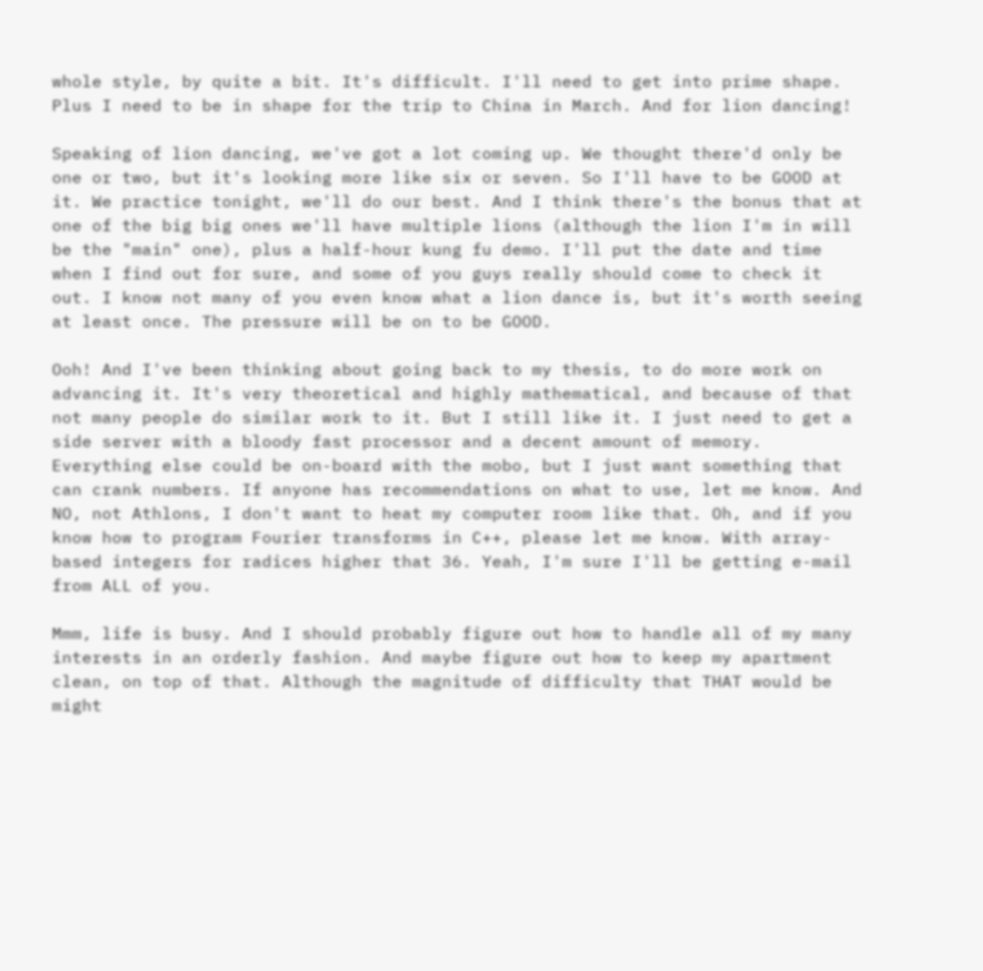whole style, by quite a bit. It's difficult. I'll need to get into prime shape. Plus I need to be in shape for the trip to China in March. And for lion dancing!

Speaking of lion dancing, we've got a lot coming up. We thought there'd only be one or two, but it's looking more like six or seven. So I'll have to be GOOD at it. We practice tonight, we'll do our best. And I think there's the bonus that at one of the big big ones we'll have multiple lions (although the lion I'm in will be the "main" one), plus a half-hour kung fu demo. I'll put the date and time when I find out for sure, and some of you guys really should come to check it out. I know not many of you even know what a lion dance is, but it's worth seeing at least once. The pressure will be on to be GOOD.

Ooh! And I've been thinking about going back to my thesis, to do more work on advancing it. It's very theoretical and highly mathematical, and because of that not many people do similar work to it. But I still like it. I just need to get a side server with a bloody fast processor and a decent amount of memory. Everything else could be on-board with the mobo, but I just want something that can crank numbers. If anyone has recommendations on what to use, let me know. And NO, not Athlons, I don't want to heat my computer room like that. Oh, and if you know how to program Fourier transforms in C++, please let me know. With array-based integers for radices higher that 36. Yeah, I'm sure I'll be getting e-mail from ALL of you.

Mmm, life is busy. And I should probably figure out how to handle all of my many interests in an orderly fashion. And maybe figure out how to keep my apartment clean, on top of that. Although the magnitude of difficulty that THAT would be might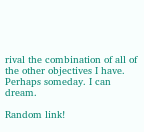rival the combination of all of the other objectives I have. Perhaps someday. I can dream.

Random link!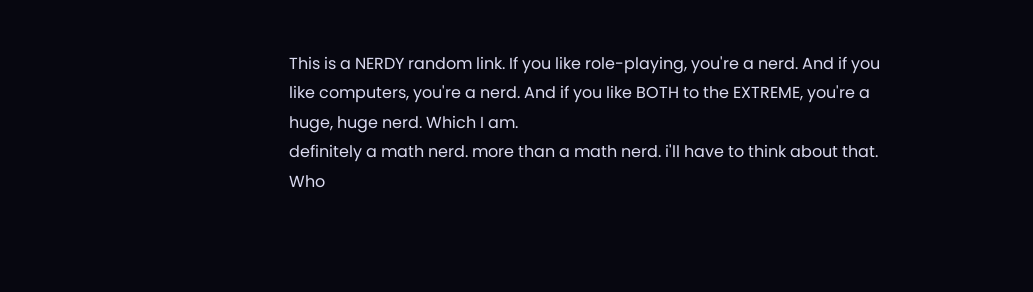This is a NERDY random link. If you like role-playing, you're a nerd. And if you like computers, you're a nerd. And if you like BOTH to the EXTREME, you're a huge, huge nerd. Which I am.
definitely a math nerd. more than a math nerd. i'll have to think about that.
Who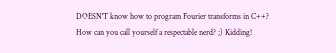DOESN'T know how to program Fourier transforms in C++? How can you call yourself a respectable nerd? ;) Kidding!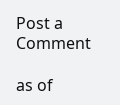Post a Comment

as of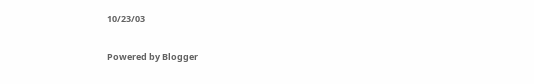10/23/03

Powered by Blogger